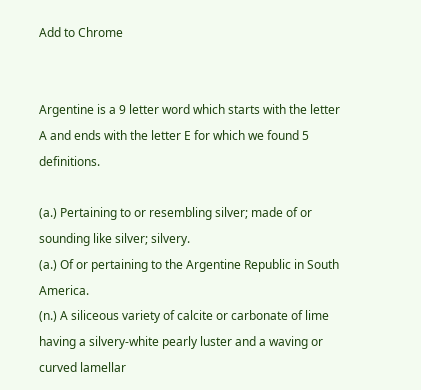Add to Chrome


Argentine is a 9 letter word which starts with the letter A and ends with the letter E for which we found 5 definitions.

(a.) Pertaining to or resembling silver; made of or sounding like silver; silvery.
(a.) Of or pertaining to the Argentine Republic in South America.
(n.) A siliceous variety of calcite or carbonate of lime having a silvery-white pearly luster and a waving or curved lamellar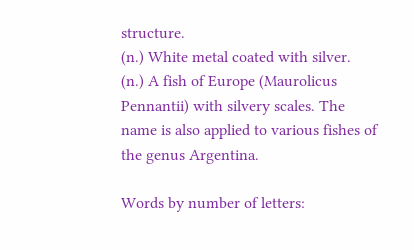structure.
(n.) White metal coated with silver.
(n.) A fish of Europe (Maurolicus Pennantii) with silvery scales. The name is also applied to various fishes of the genus Argentina.

Words by number of letters: